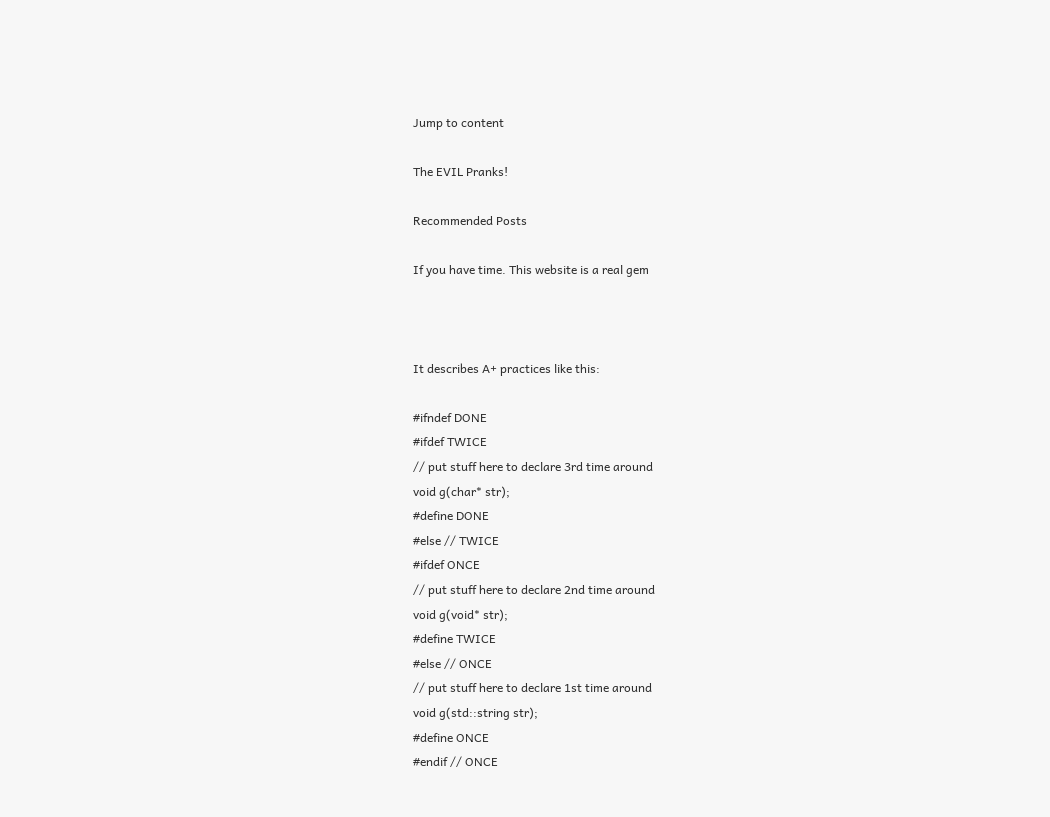Jump to content

The EVIL Pranks!

Recommended Posts

If you have time. This website is a real gem



It describes A+ practices like this:

#ifndef DONE
#ifdef TWICE
// put stuff here to declare 3rd time around
void g(char* str);
#define DONE
#else // TWICE
#ifdef ONCE
// put stuff here to declare 2nd time around
void g(void* str);
#define TWICE
#else // ONCE
// put stuff here to declare 1st time around
void g(std::string str);
#define ONCE
#endif // ONCE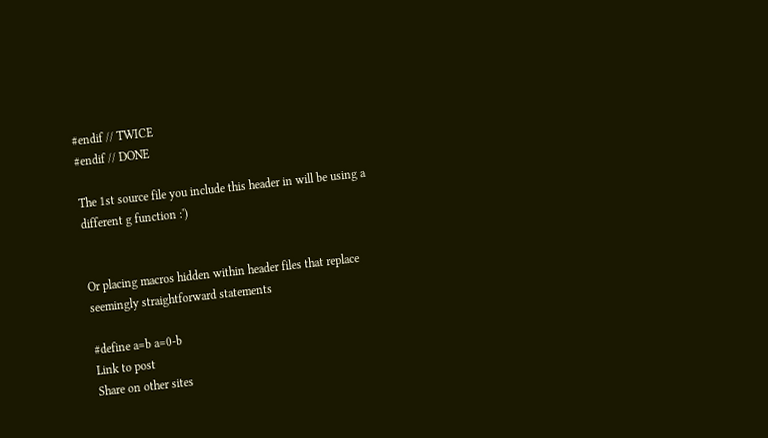#endif // TWICE
#endif // DONE

The 1st source file you include this header in will be using a different g function :')


Or placing macros hidden within header files that replace seemingly straightforward statements

#define a=b a=0-b
Link to post
Share on other sites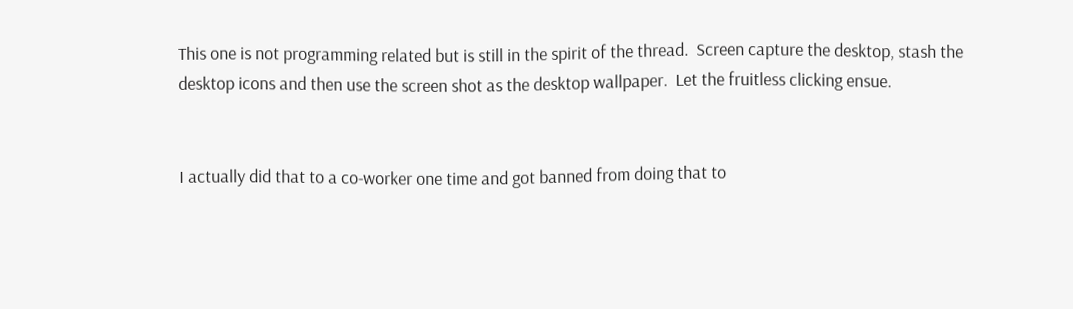This one is not programming related but is still in the spirit of the thread.  Screen capture the desktop, stash the desktop icons and then use the screen shot as the desktop wallpaper.  Let the fruitless clicking ensue.


I actually did that to a co-worker one time and got banned from doing that to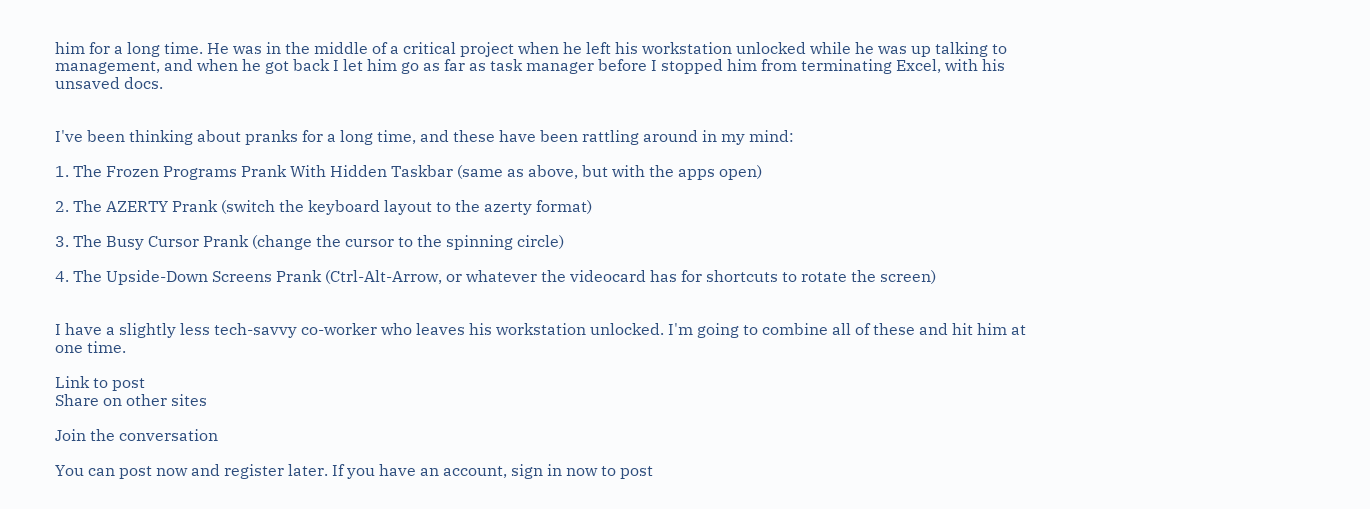him for a long time. He was in the middle of a critical project when he left his workstation unlocked while he was up talking to management, and when he got back I let him go as far as task manager before I stopped him from terminating Excel, with his unsaved docs.


I've been thinking about pranks for a long time, and these have been rattling around in my mind:

1. The Frozen Programs Prank With Hidden Taskbar (same as above, but with the apps open)

2. The AZERTY Prank (switch the keyboard layout to the azerty format)

3. The Busy Cursor Prank (change the cursor to the spinning circle)

4. The Upside-Down Screens Prank (Ctrl-Alt-Arrow, or whatever the videocard has for shortcuts to rotate the screen)


I have a slightly less tech-savvy co-worker who leaves his workstation unlocked. I'm going to combine all of these and hit him at one time.

Link to post
Share on other sites

Join the conversation

You can post now and register later. If you have an account, sign in now to post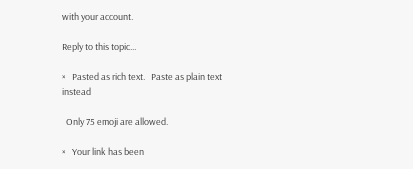with your account.

Reply to this topic...

×   Pasted as rich text.   Paste as plain text instead

  Only 75 emoji are allowed.

×   Your link has been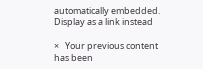automatically embedded.   Display as a link instead

×   Your previous content has been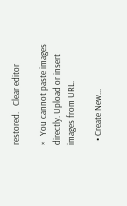restored.   Clear editor

×   You cannot paste images directly. Upload or insert images from URL.

  • Create New...